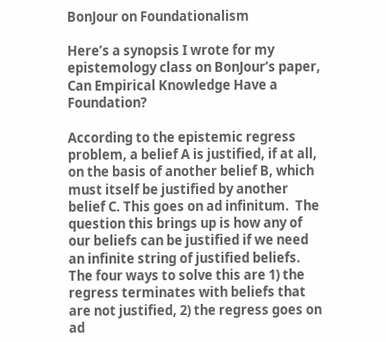BonJour on Foundationalism

Here’s a synopsis I wrote for my epistemology class on BonJour’s paper, Can Empirical Knowledge Have a Foundation?

According to the epistemic regress problem, a belief A is justified, if at all, on the basis of another belief B, which must itself be justified by another belief C. This goes on ad infinitum.  The question this brings up is how any of our beliefs can be justified if we need an infinite string of justified beliefs.  The four ways to solve this are 1) the regress terminates with beliefs that are not justified, 2) the regress goes on ad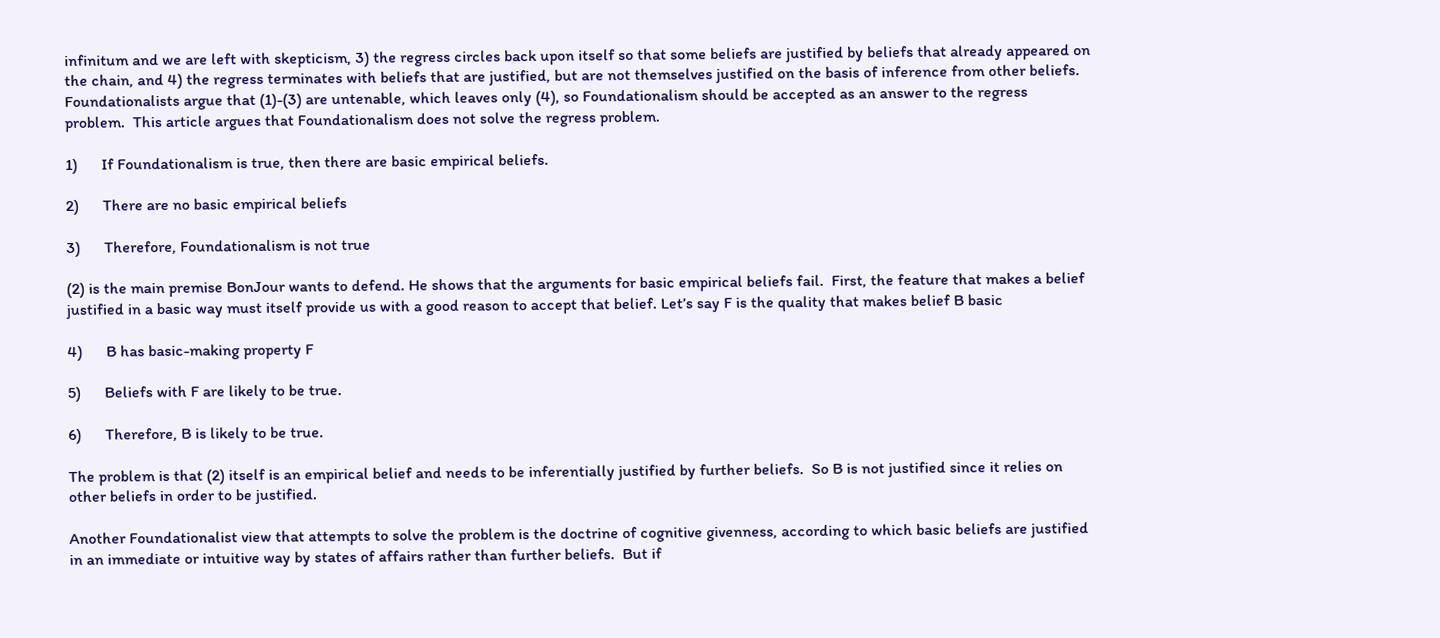infinitum and we are left with skepticism, 3) the regress circles back upon itself so that some beliefs are justified by beliefs that already appeared on the chain, and 4) the regress terminates with beliefs that are justified, but are not themselves justified on the basis of inference from other beliefs.  Foundationalists argue that (1)-(3) are untenable, which leaves only (4), so Foundationalism should be accepted as an answer to the regress problem.  This article argues that Foundationalism does not solve the regress problem.

1)      If Foundationalism is true, then there are basic empirical beliefs.

2)      There are no basic empirical beliefs

3)      Therefore, Foundationalism is not true

(2) is the main premise BonJour wants to defend. He shows that the arguments for basic empirical beliefs fail.  First, the feature that makes a belief justified in a basic way must itself provide us with a good reason to accept that belief. Let’s say F is the quality that makes belief B basic

4)      B has basic-making property F

5)      Beliefs with F are likely to be true.

6)      Therefore, B is likely to be true.

The problem is that (2) itself is an empirical belief and needs to be inferentially justified by further beliefs.  So B is not justified since it relies on other beliefs in order to be justified.

Another Foundationalist view that attempts to solve the problem is the doctrine of cognitive givenness, according to which basic beliefs are justified in an immediate or intuitive way by states of affairs rather than further beliefs.  But if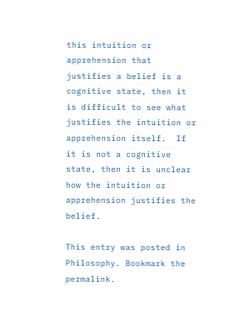this intuition or apprehension that justifies a belief is a cognitive state, then it is difficult to see what justifies the intuition or apprehension itself.  If it is not a cognitive state, then it is unclear how the intuition or apprehension justifies the belief.

This entry was posted in Philosophy. Bookmark the permalink.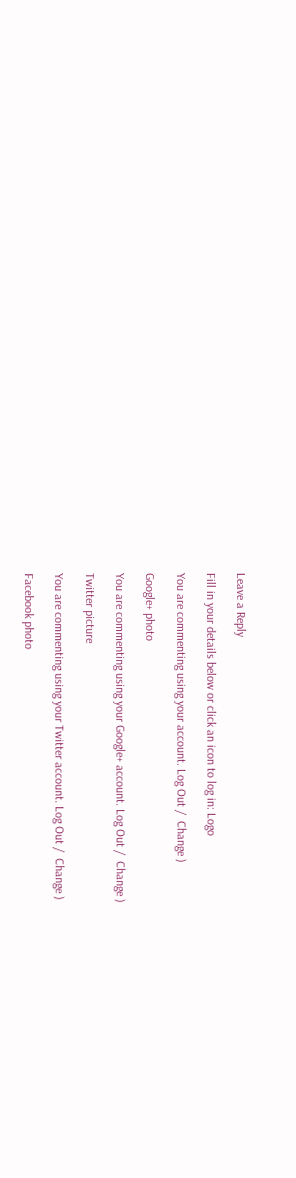Leave a Reply

Fill in your details below or click an icon to log in: Logo

You are commenting using your account. Log Out /  Change )

Google+ photo

You are commenting using your Google+ account. Log Out /  Change )

Twitter picture

You are commenting using your Twitter account. Log Out /  Change )

Facebook photo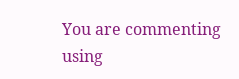You are commenting using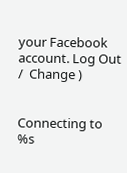your Facebook account. Log Out /  Change )


Connecting to %s